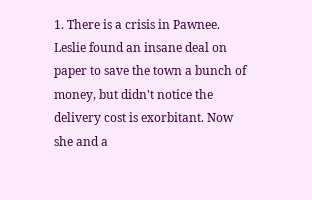1. There is a crisis in Pawnee. Leslie found an insane deal on paper to save the town a bunch of money, but didn't notice the delivery cost is exorbitant. Now she and a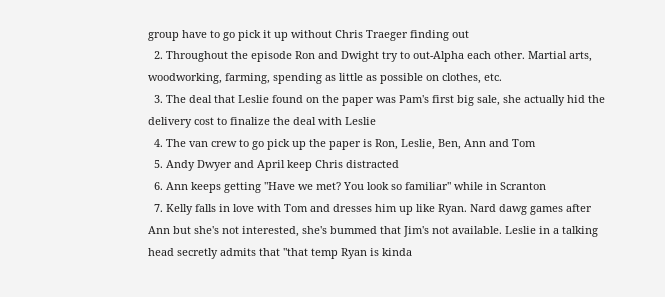group have to go pick it up without Chris Traeger finding out
  2. Throughout the episode Ron and Dwight try to out-Alpha each other. Martial arts, woodworking, farming, spending as little as possible on clothes, etc.
  3. The deal that Leslie found on the paper was Pam's first big sale, she actually hid the delivery cost to finalize the deal with Leslie
  4. The van crew to go pick up the paper is Ron, Leslie, Ben, Ann and Tom
  5. Andy Dwyer and April keep Chris distracted
  6. Ann keeps getting "Have we met? You look so familiar" while in Scranton
  7. Kelly falls in love with Tom and dresses him up like Ryan. Nard dawg games after Ann but she's not interested, she's bummed that Jim's not available. Leslie in a talking head secretly admits that "that temp Ryan is kinda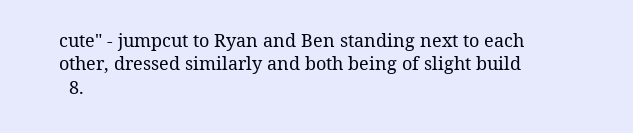cute" - jumpcut to Ryan and Ben standing next to each other, dressed similarly and both being of slight build
  8.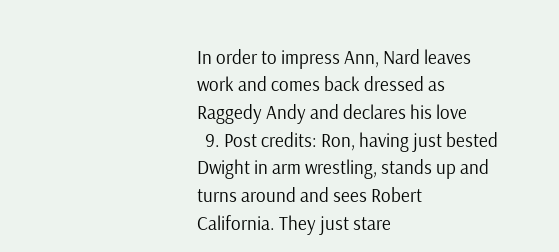In order to impress Ann, Nard leaves work and comes back dressed as Raggedy Andy and declares his love
  9. Post credits: Ron, having just bested Dwight in arm wrestling, stands up and turns around and sees Robert California. They just stare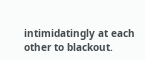intimidatingly at each other to blackout.